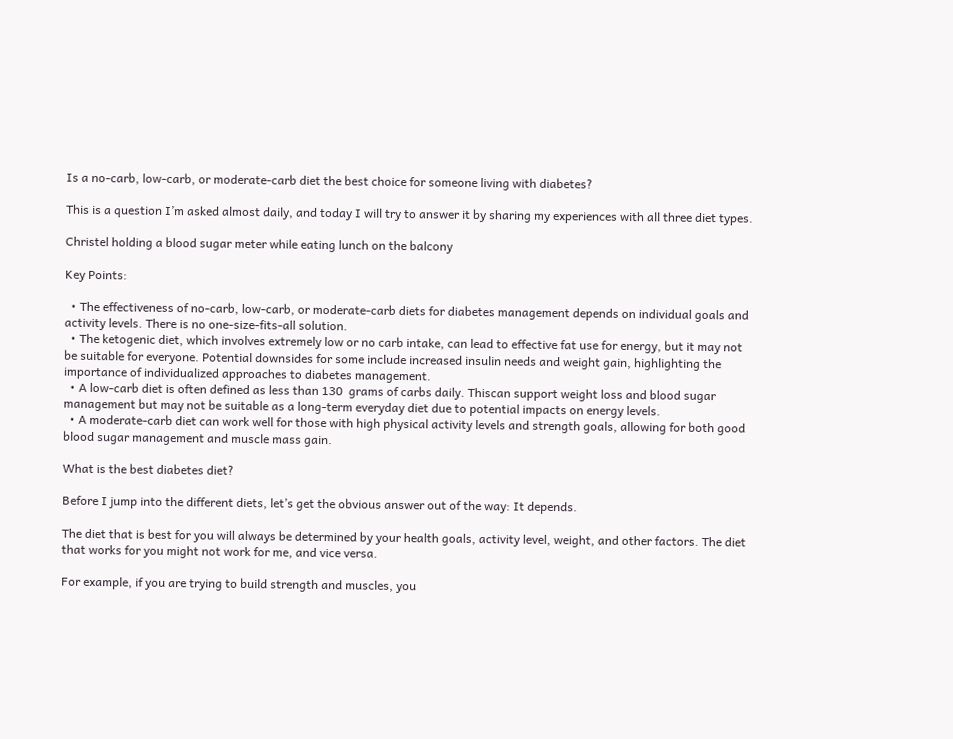Is a no-carb, low-carb, or moderate-carb diet the best choice for someone living with diabetes?

This is a question I’m asked almost daily, and today I will try to answer it by sharing my experiences with all three diet types.

Christel holding a blood sugar meter while eating lunch on the balcony

Key Points:

  • The effectiveness of no-carb, low-carb, or moderate-carb diets for diabetes management depends on individual goals and activity levels. There is no one-size-fits-all solution.
  • The ketogenic diet, which involves extremely low or no carb intake, can lead to effective fat use for energy, but it may not be suitable for everyone. Potential downsides for some include increased insulin needs and weight gain, highlighting the importance of individualized approaches to diabetes management.
  • A low-carb diet is often defined as less than 130  grams of carbs daily. Thiscan support weight loss and blood sugar management but may not be suitable as a long-term everyday diet due to potential impacts on energy levels.
  • A moderate-carb diet can work well for those with high physical activity levels and strength goals, allowing for both good blood sugar management and muscle mass gain.

What is the best diabetes diet?

Before I jump into the different diets, let’s get the obvious answer out of the way: It depends.

The diet that is best for you will always be determined by your health goals, activity level, weight, and other factors. The diet that works for you might not work for me, and vice versa.

For example, if you are trying to build strength and muscles, you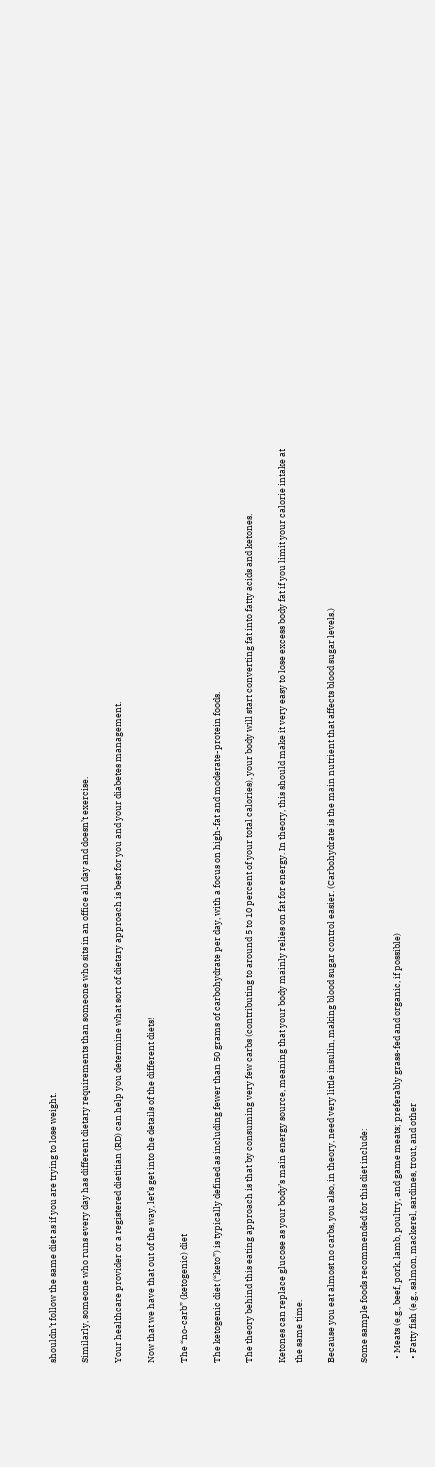shouldn’t follow the same diet as if you are trying to lose weight.

Similarly, someone who runs every day has different dietary requirements than someone who sits in an office all day and doesn’t exercise.

Your healthcare provider or a registered dietitian (RD) can help you determine what sort of dietary approach is best for you and your diabetes management.

Now that we have that out of the way, let’s get into the details of the different diets!

The “no-carb” (ketogenic) diet

The ketogenic diet (“keto”) is typically defined as including fewer than 50 grams of carbohydrate per day, with a focus on high-fat and moderate-protein foods.

The theory behind this eating approach is that by consuming very few carbs (contributing to around 5 to 10 percent of your total calories), your body will start converting fat into fatty acids and ketones.

Ketones can replace glucose as your body’s main energy source, meaning that your body mainly relies on fat for energy. In theory, this should make it very easy to lose excess body fat if you limit your calorie intake at the same time.

Because you eat almost no carbs, you also, in theory, need very little insulin, making blood sugar control easier. (Carbohydrate is the main nutrient that affects blood sugar levels.)

Some sample foods recommended for this diet include:

  • Meats (e.g., beef, pork, lamb, poultry, and game meats; preferably grass-fed and organic, if possible)
  • Fatty fish (e.g., salmon, mackerel, sardines, trout, and other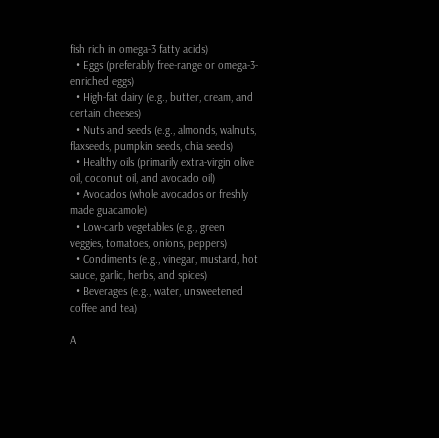fish rich in omega-3 fatty acids)
  • Eggs (preferably free-range or omega-3-enriched eggs)
  • High-fat dairy (e.g., butter, cream, and certain cheeses)
  • Nuts and seeds (e.g., almonds, walnuts, flaxseeds, pumpkin seeds, chia seeds)
  • Healthy oils (primarily extra-virgin olive oil, coconut oil, and avocado oil)
  • Avocados (whole avocados or freshly made guacamole)
  • Low-carb vegetables (e.g., green veggies, tomatoes, onions, peppers)
  • Condiments (e.g., vinegar, mustard, hot sauce, garlic, herbs, and spices)
  • Beverages (e.g., water, unsweetened coffee and tea)

A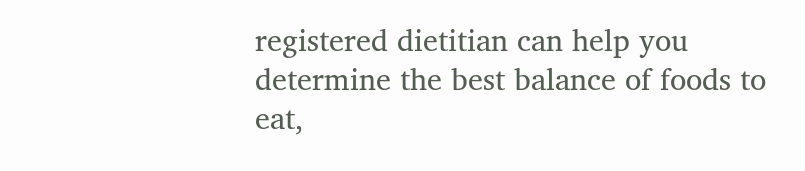registered dietitian can help you determine the best balance of foods to eat,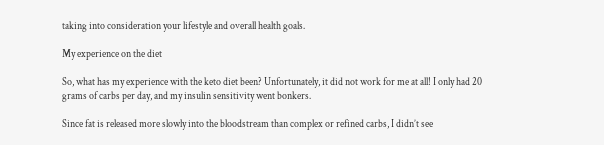taking into consideration your lifestyle and overall health goals.

My experience on the diet

So, what has my experience with the keto diet been? Unfortunately, it did not work for me at all! I only had 20 grams of carbs per day, and my insulin sensitivity went bonkers.

Since fat is released more slowly into the bloodstream than complex or refined carbs, I didn’t see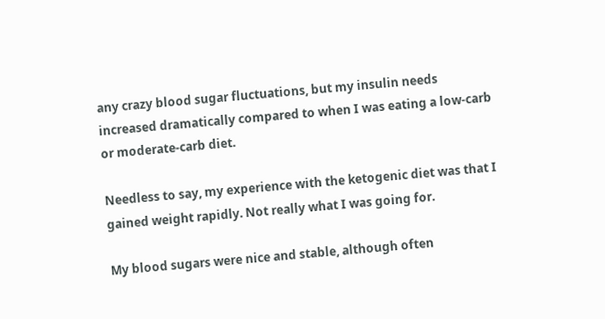any crazy blood sugar fluctuations, but my insulin needs increased dramatically compared to when I was eating a low-carb or moderate-carb diet.

Needless to say, my experience with the ketogenic diet was that I gained weight rapidly. Not really what I was going for.

My blood sugars were nice and stable, although often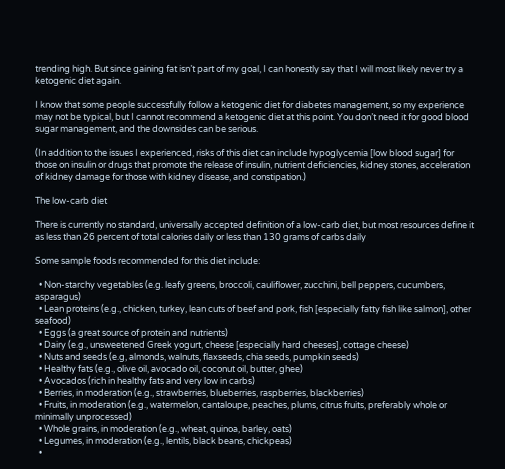trending high. But since gaining fat isn’t part of my goal, I can honestly say that I will most likely never try a ketogenic diet again.

I know that some people successfully follow a ketogenic diet for diabetes management, so my experience may not be typical, but I cannot recommend a ketogenic diet at this point. You don’t need it for good blood sugar management, and the downsides can be serious.

(In addition to the issues I experienced, risks of this diet can include hypoglycemia [low blood sugar] for those on insulin or drugs that promote the release of insulin, nutrient deficiencies, kidney stones, acceleration of kidney damage for those with kidney disease, and constipation.)

The low-carb diet

There is currently no standard, universally accepted definition of a low-carb diet, but most resources define it as less than 26 percent of total calories daily or less than 130 grams of carbs daily

Some sample foods recommended for this diet include:

  • Non-starchy vegetables (e.g. leafy greens, broccoli, cauliflower, zucchini, bell peppers, cucumbers, asparagus)
  • Lean proteins (e.g., chicken, turkey, lean cuts of beef and pork, fish [especially fatty fish like salmon], other seafood)
  • Eggs (a great source of protein and nutrients)
  • Dairy (e.g., unsweetened Greek yogurt, cheese [especially hard cheeses], cottage cheese)
  • Nuts and seeds (e.g, almonds, walnuts, flaxseeds, chia seeds, pumpkin seeds)
  • Healthy fats (e.g., olive oil, avocado oil, coconut oil, butter, ghee)
  • Avocados (rich in healthy fats and very low in carbs)
  • Berries, in moderation (e.g., strawberries, blueberries, raspberries, blackberries)
  • Fruits, in moderation (e.g., watermelon, cantaloupe, peaches, plums, citrus fruits, preferably whole or minimally unprocessed)
  • Whole grains, in moderation (e.g., wheat, quinoa, barley, oats)
  • Legumes, in moderation (e.g., lentils, black beans, chickpeas)
  •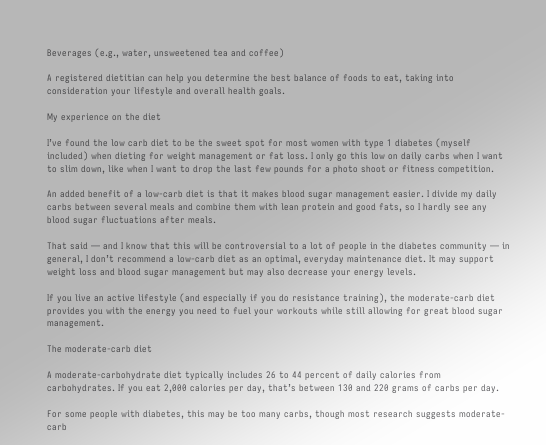Beverages (e.g., water, unsweetened tea and coffee)

A registered dietitian can help you determine the best balance of foods to eat, taking into consideration your lifestyle and overall health goals.

My experience on the diet

I’ve found the low carb diet to be the sweet spot for most women with type 1 diabetes (myself included) when dieting for weight management or fat loss. I only go this low on daily carbs when I want to slim down, like when I want to drop the last few pounds for a photo shoot or fitness competition.

An added benefit of a low-carb diet is that it makes blood sugar management easier. I divide my daily carbs between several meals and combine them with lean protein and good fats, so I hardly see any blood sugar fluctuations after meals.

That said — and I know that this will be controversial to a lot of people in the diabetes community — in general, I don’t recommend a low-carb diet as an optimal, everyday maintenance diet. It may support weight loss and blood sugar management but may also decrease your energy levels.

If you live an active lifestyle (and especially if you do resistance training), the moderate-carb diet provides you with the energy you need to fuel your workouts while still allowing for great blood sugar management.

The moderate-carb diet

A moderate-carbohydrate diet typically includes 26 to 44 percent of daily calories from carbohydrates. If you eat 2,000 calories per day, that’s between 130 and 220 grams of carbs per day.

For some people with diabetes, this may be too many carbs, though most research suggests moderate-carb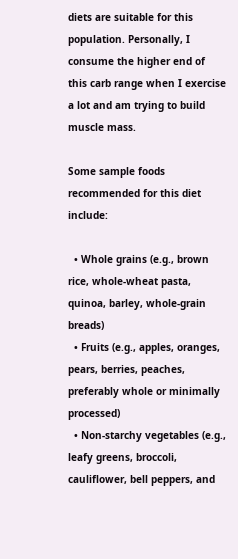diets are suitable for this population. Personally, I consume the higher end of this carb range when I exercise a lot and am trying to build muscle mass.

Some sample foods recommended for this diet include:

  • Whole grains (e.g., brown rice, whole-wheat pasta, quinoa, barley, whole-grain breads)
  • Fruits (e.g., apples, oranges, pears, berries, peaches, preferably whole or minimally processed)
  • Non-starchy vegetables (e.g., leafy greens, broccoli, cauliflower, bell peppers, and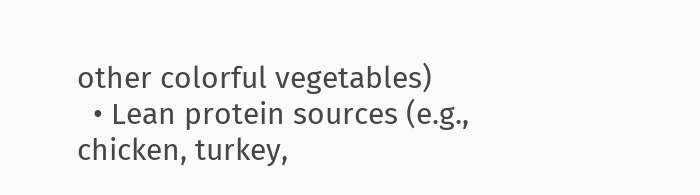other colorful vegetables)
  • Lean protein sources (e.g., chicken, turkey,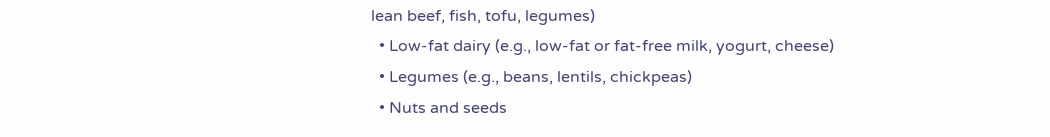lean beef, fish, tofu, legumes)
  • Low-fat dairy (e.g., low-fat or fat-free milk, yogurt, cheese)
  • Legumes (e.g., beans, lentils, chickpeas)
  • Nuts and seeds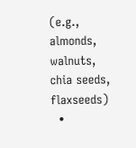(e.g., almonds, walnuts, chia seeds, flaxseeds)
  •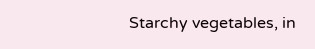Starchy vegetables, in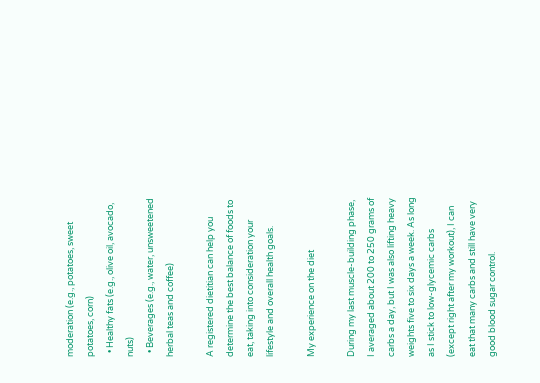moderation (e.g., potatoes, sweet potatoes, corn)
  • Healthy fats (e.g., olive oil, avocado, nuts)
  • Beverages (e.g., water, unsweetened herbal teas and coffee)

A registered dietitian can help you determine the best balance of foods to eat, taking into consideration your lifestyle and overall health goals.

My experience on the diet

During my last muscle-building phase, I averaged about 200 to 250 grams of carbs a day, but I was also lifting heavy weights five to six days a week. As long as I stick to low-glycemic carbs (except right after my workout), I can eat that many carbs and still have very good blood sugar control.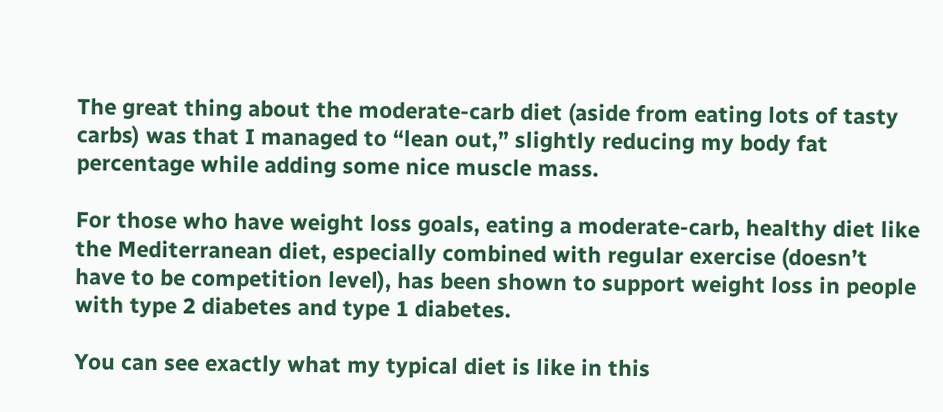The great thing about the moderate-carb diet (aside from eating lots of tasty carbs) was that I managed to “lean out,” slightly reducing my body fat percentage while adding some nice muscle mass.

For those who have weight loss goals, eating a moderate-carb, healthy diet like the Mediterranean diet, especially combined with regular exercise (doesn’t have to be competition level), has been shown to support weight loss in people with type 2 diabetes and type 1 diabetes.

You can see exactly what my typical diet is like in this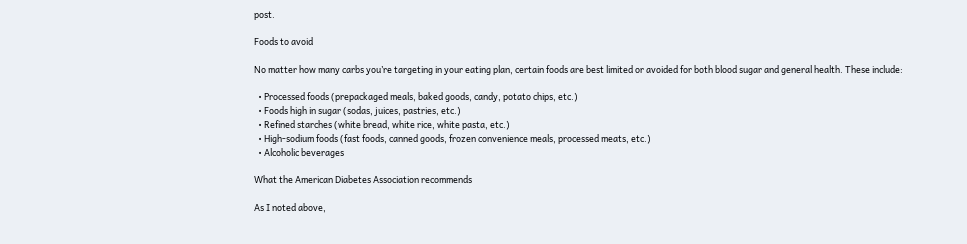post.

Foods to avoid

No matter how many carbs you’re targeting in your eating plan, certain foods are best limited or avoided for both blood sugar and general health. These include:

  • Processed foods (prepackaged meals, baked goods, candy, potato chips, etc.)
  • Foods high in sugar (sodas, juices, pastries, etc.)
  • Refined starches (white bread, white rice, white pasta, etc.)
  • High-sodium foods (fast foods, canned goods, frozen convenience meals, processed meats, etc.)
  • Alcoholic beverages

What the American Diabetes Association recommends

As I noted above,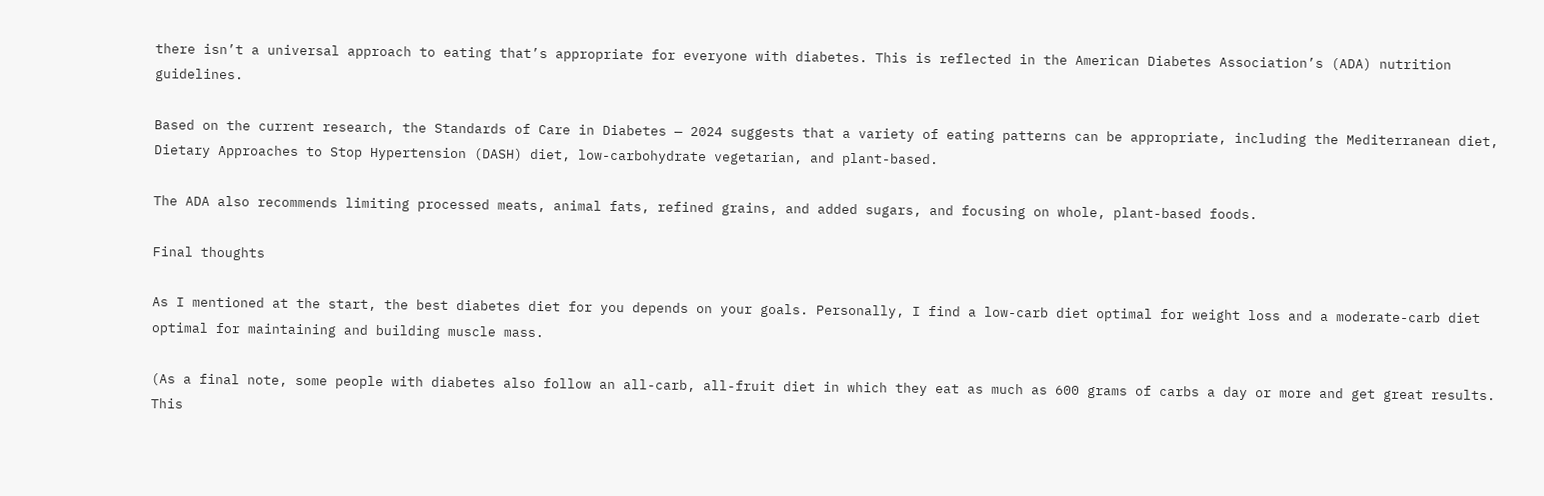there isn’t a universal approach to eating that’s appropriate for everyone with diabetes. This is reflected in the American Diabetes Association’s (ADA) nutrition guidelines.

Based on the current research, the Standards of Care in Diabetes — 2024 suggests that a variety of eating patterns can be appropriate, including the Mediterranean diet, Dietary Approaches to Stop Hypertension (DASH) diet, low-carbohydrate vegetarian, and plant-based.

The ADA also recommends limiting processed meats, animal fats, refined grains, and added sugars, and focusing on whole, plant-based foods.

Final thoughts

As I mentioned at the start, the best diabetes diet for you depends on your goals. Personally, I find a low-carb diet optimal for weight loss and a moderate-carb diet optimal for maintaining and building muscle mass.

(As a final note, some people with diabetes also follow an all-carb, all-fruit diet in which they eat as much as 600 grams of carbs a day or more and get great results. This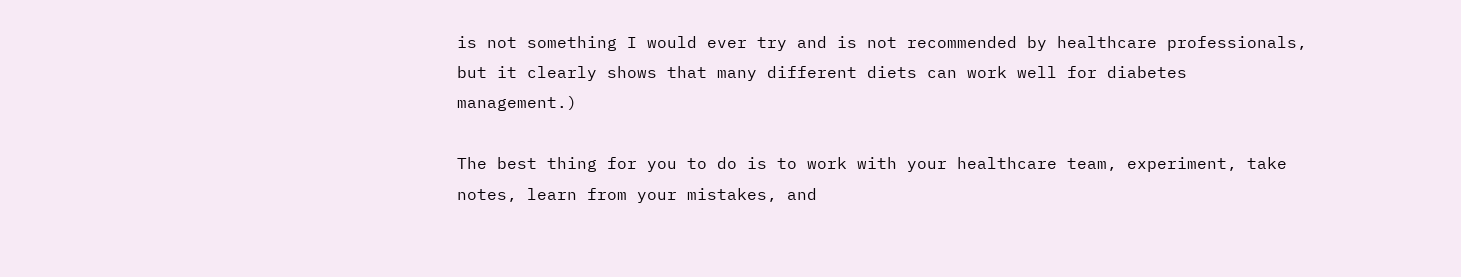is not something I would ever try and is not recommended by healthcare professionals, but it clearly shows that many different diets can work well for diabetes management.)

The best thing for you to do is to work with your healthcare team, experiment, take notes, learn from your mistakes, and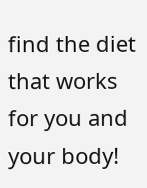find the diet that works for you and your body!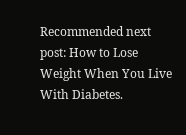Recommended next post: How to Lose Weight When You Live With Diabetes.